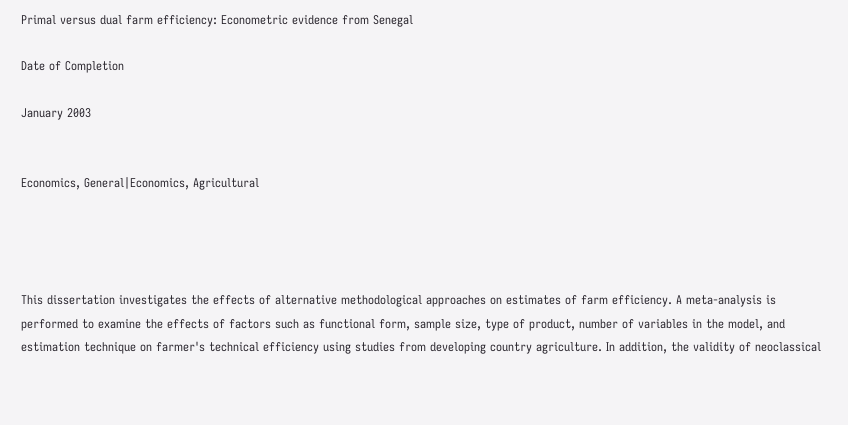Primal versus dual farm efficiency: Econometric evidence from Senegal

Date of Completion

January 2003


Economics, General|Economics, Agricultural




This dissertation investigates the effects of alternative methodological approaches on estimates of farm efficiency. A meta-analysis is performed to examine the effects of factors such as functional form, sample size, type of product, number of variables in the model, and estimation technique on farmer's technical efficiency using studies from developing country agriculture. In addition, the validity of neoclassical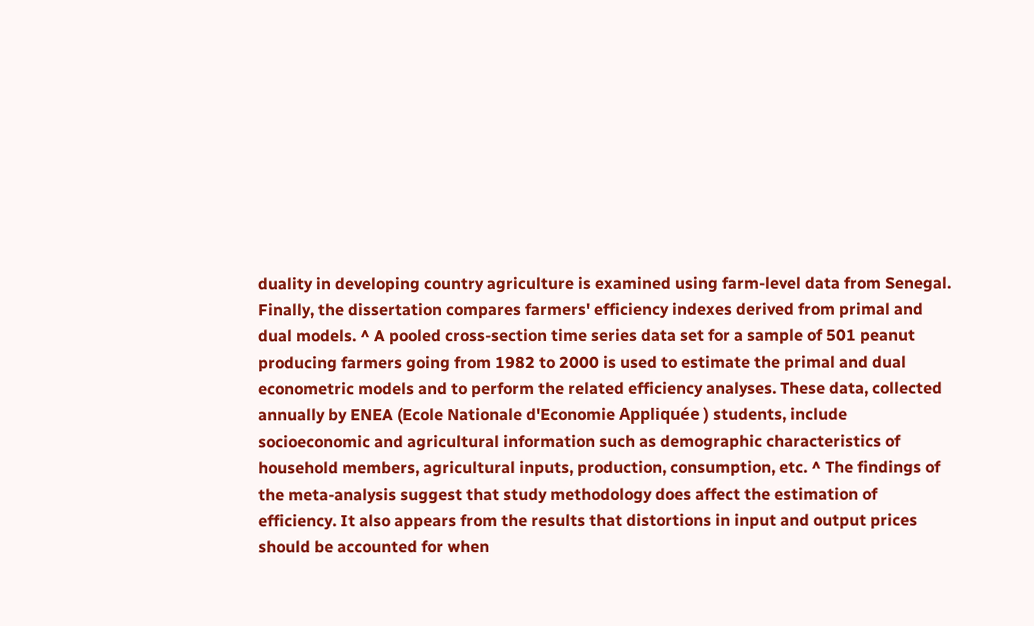duality in developing country agriculture is examined using farm-level data from Senegal. Finally, the dissertation compares farmers' efficiency indexes derived from primal and dual models. ^ A pooled cross-section time series data set for a sample of 501 peanut producing farmers going from 1982 to 2000 is used to estimate the primal and dual econometric models and to perform the related efficiency analyses. These data, collected annually by ENEA (Ecole Nationale d'Economie Appliquée ) students, include socioeconomic and agricultural information such as demographic characteristics of household members, agricultural inputs, production, consumption, etc. ^ The findings of the meta-analysis suggest that study methodology does affect the estimation of efficiency. It also appears from the results that distortions in input and output prices should be accounted for when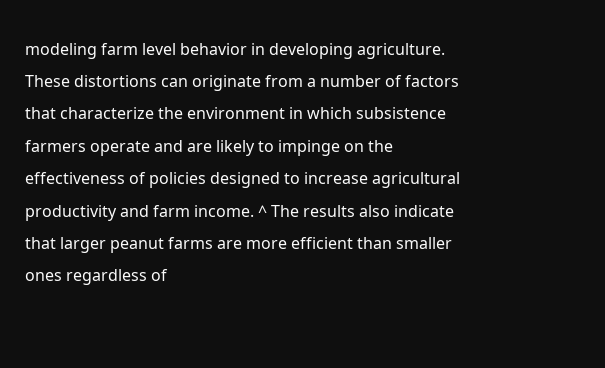modeling farm level behavior in developing agriculture. These distortions can originate from a number of factors that characterize the environment in which subsistence farmers operate and are likely to impinge on the effectiveness of policies designed to increase agricultural productivity and farm income. ^ The results also indicate that larger peanut farms are more efficient than smaller ones regardless of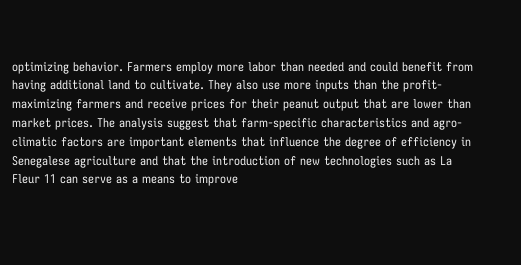optimizing behavior. Farmers employ more labor than needed and could benefit from having additional land to cultivate. They also use more inputs than the profit-maximizing farmers and receive prices for their peanut output that are lower than market prices. The analysis suggest that farm-specific characteristics and agro-climatic factors are important elements that influence the degree of efficiency in Senegalese agriculture and that the introduction of new technologies such as La Fleur 11 can serve as a means to improve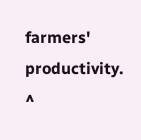farmers' productivity. ^